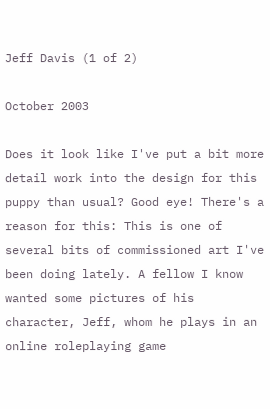Jeff Davis (1 of 2)

October 2003

Does it look like I've put a bit more detail work into the design for this puppy than usual? Good eye! There's a reason for this: This is one of several bits of commissioned art I've been doing lately. A fellow I know wanted some pictures of his character, Jeff, whom he plays in an online roleplaying game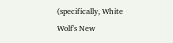(specifically, White Wolf's New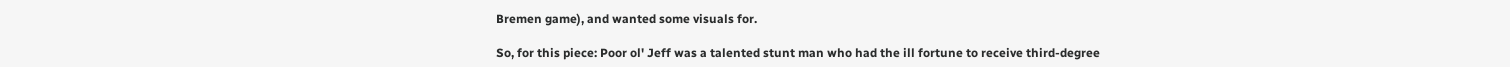Bremen game), and wanted some visuals for.

So, for this piece: Poor ol' Jeff was a talented stunt man who had the ill fortune to receive third-degree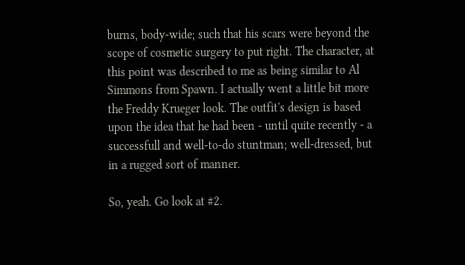burns, body-wide; such that his scars were beyond the scope of cosmetic surgery to put right. The character, at this point was described to me as being similar to Al Simmons from Spawn. I actually went a little bit more the Freddy Krueger look. The outfit's design is based upon the idea that he had been - until quite recently - a successfull and well-to-do stuntman; well-dressed, but in a rugged sort of manner.

So, yeah. Go look at #2.